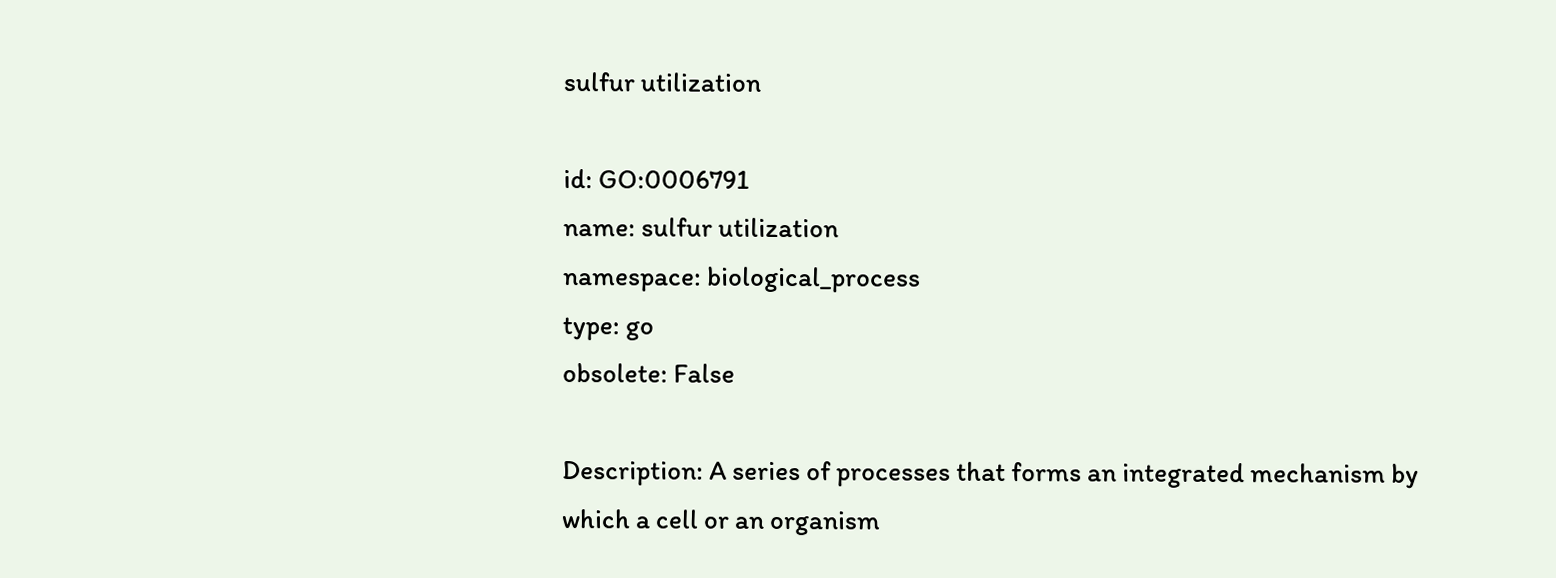sulfur utilization

id: GO:0006791
name: sulfur utilization
namespace: biological_process
type: go
obsolete: False

Description: A series of processes that forms an integrated mechanism by which a cell or an organism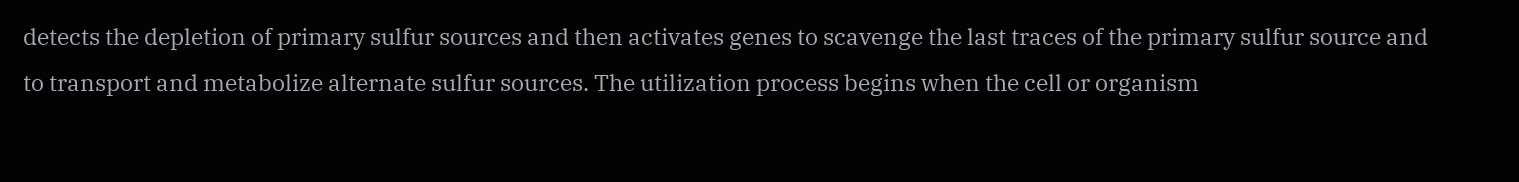detects the depletion of primary sulfur sources and then activates genes to scavenge the last traces of the primary sulfur source and to transport and metabolize alternate sulfur sources. The utilization process begins when the cell or organism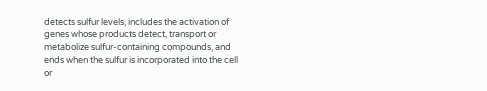detects sulfur levels, includes the activation of genes whose products detect, transport or metabolize sulfur-containing compounds, and ends when the sulfur is incorporated into the cell or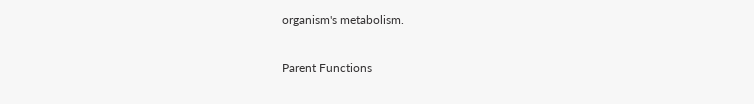organism's metabolism.

Parent Functions